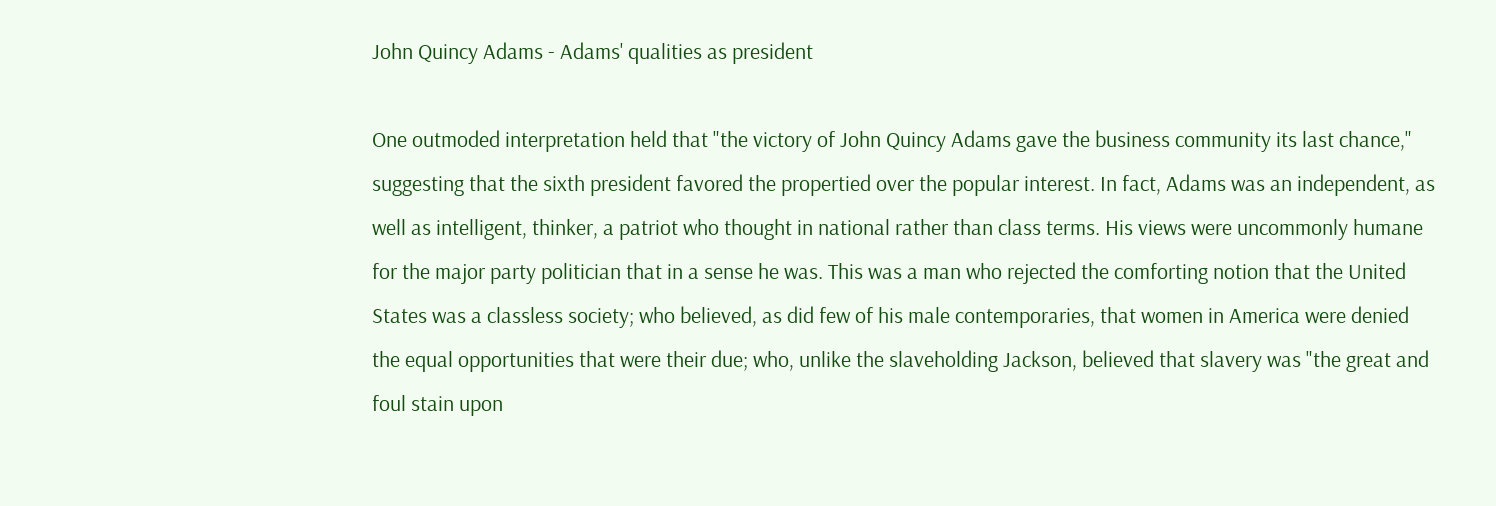John Quincy Adams - Adams' qualities as president

One outmoded interpretation held that "the victory of John Quincy Adams gave the business community its last chance," suggesting that the sixth president favored the propertied over the popular interest. In fact, Adams was an independent, as well as intelligent, thinker, a patriot who thought in national rather than class terms. His views were uncommonly humane for the major party politician that in a sense he was. This was a man who rejected the comforting notion that the United States was a classless society; who believed, as did few of his male contemporaries, that women in America were denied the equal opportunities that were their due; who, unlike the slaveholding Jackson, believed that slavery was "the great and foul stain upon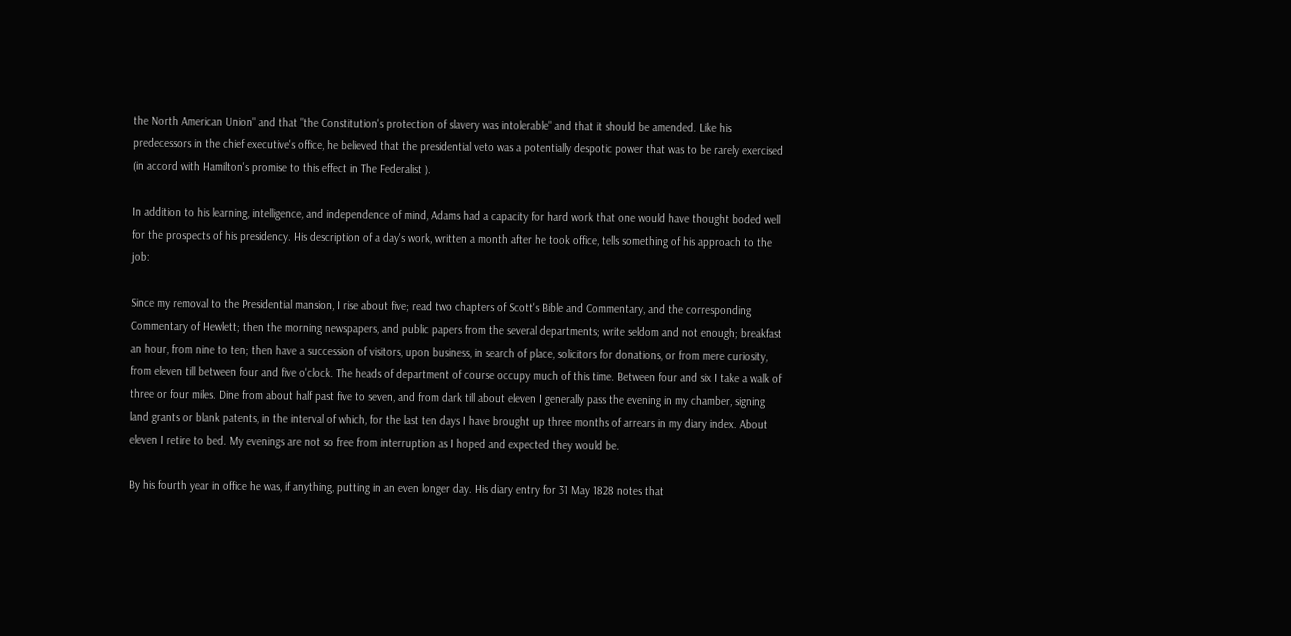the North American Union" and that "the Constitution's protection of slavery was intolerable" and that it should be amended. Like his predecessors in the chief executive's office, he believed that the presidential veto was a potentially despotic power that was to be rarely exercised (in accord with Hamilton's promise to this effect in The Federalist ).

In addition to his learning, intelligence, and independence of mind, Adams had a capacity for hard work that one would have thought boded well for the prospects of his presidency. His description of a day's work, written a month after he took office, tells something of his approach to the job:

Since my removal to the Presidential mansion, I rise about five; read two chapters of Scott's Bible and Commentary, and the corresponding Commentary of Hewlett; then the morning newspapers, and public papers from the several departments; write seldom and not enough; breakfast an hour, from nine to ten; then have a succession of visitors, upon business, in search of place, solicitors for donations, or from mere curiosity, from eleven till between four and five o'clock. The heads of department of course occupy much of this time. Between four and six I take a walk of three or four miles. Dine from about half past five to seven, and from dark till about eleven I generally pass the evening in my chamber, signing land grants or blank patents, in the interval of which, for the last ten days I have brought up three months of arrears in my diary index. About eleven I retire to bed. My evenings are not so free from interruption as I hoped and expected they would be.

By his fourth year in office he was, if anything, putting in an even longer day. His diary entry for 31 May 1828 notes that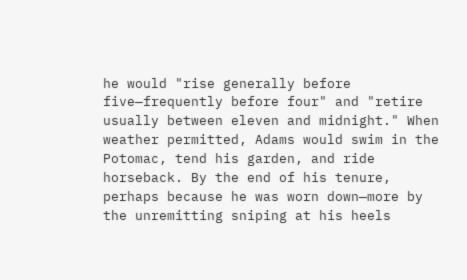he would "rise generally before five—frequently before four" and "retire usually between eleven and midnight." When weather permitted, Adams would swim in the Potomac, tend his garden, and ride horseback. By the end of his tenure, perhaps because he was worn down—more by the unremitting sniping at his heels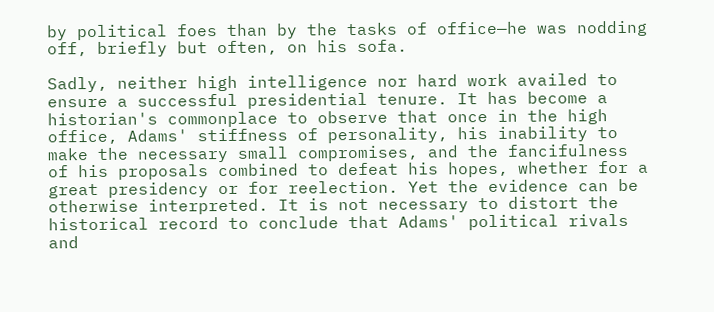by political foes than by the tasks of office—he was nodding off, briefly but often, on his sofa.

Sadly, neither high intelligence nor hard work availed to ensure a successful presidential tenure. It has become a historian's commonplace to observe that once in the high office, Adams' stiffness of personality, his inability to make the necessary small compromises, and the fancifulness of his proposals combined to defeat his hopes, whether for a great presidency or for reelection. Yet the evidence can be otherwise interpreted. It is not necessary to distort the historical record to conclude that Adams' political rivals and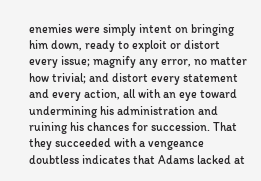enemies were simply intent on bringing him down, ready to exploit or distort every issue; magnify any error, no matter how trivial; and distort every statement and every action, all with an eye toward undermining his administration and ruining his chances for succession. That they succeeded with a vengeance doubtless indicates that Adams lacked at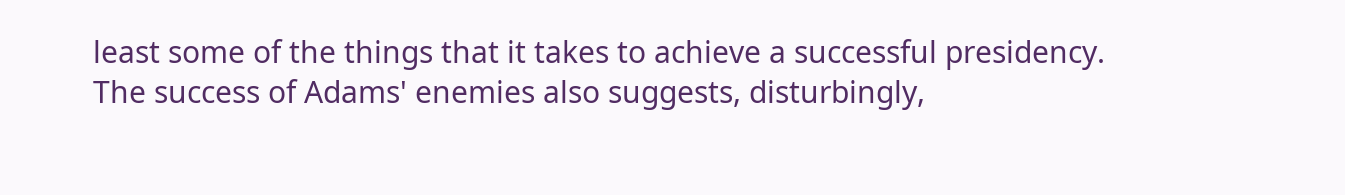least some of the things that it takes to achieve a successful presidency. The success of Adams' enemies also suggests, disturbingly,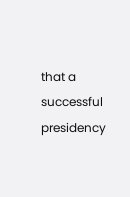that a successful presidency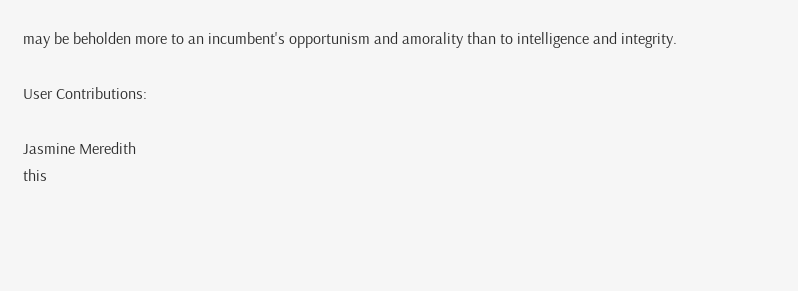may be beholden more to an incumbent's opportunism and amorality than to intelligence and integrity.

User Contributions:

Jasmine Meredith
this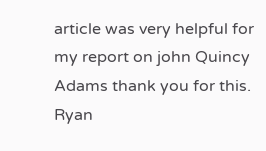article was very helpful for my report on john Quincy Adams thank you for this.
Ryan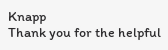Knapp
Thank you for the helpful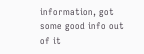information, got some good info out of it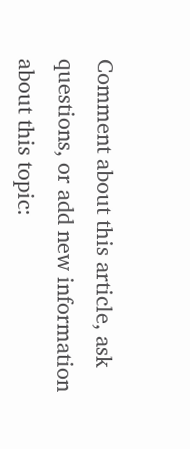Comment about this article, ask questions, or add new information about this topic: